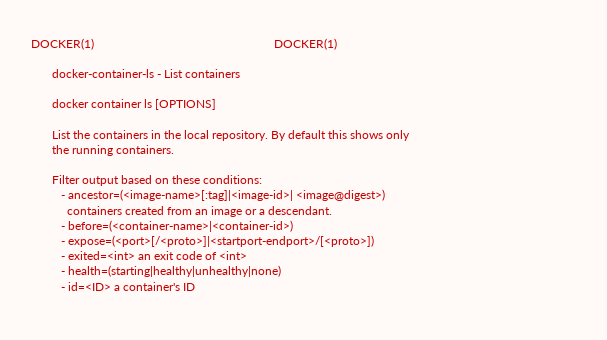DOCKER(1)                                                            DOCKER(1)

       docker-container-ls - List containers

       docker container ls [OPTIONS]

       List the containers in the local repository. By default this shows only
       the running containers.

       Filter output based on these conditions:
          - ancestor=(<image-name>[:tag]|<image-id>| <image@digest>)
            containers created from an image or a descendant.
          - before=(<container-name>|<container-id>)
          - expose=(<port>[/<proto>]|<startport-endport>/[<proto>])
          - exited=<int> an exit code of <int>
          - health=(starting|healthy|unhealthy|none)
          - id=<ID> a container's ID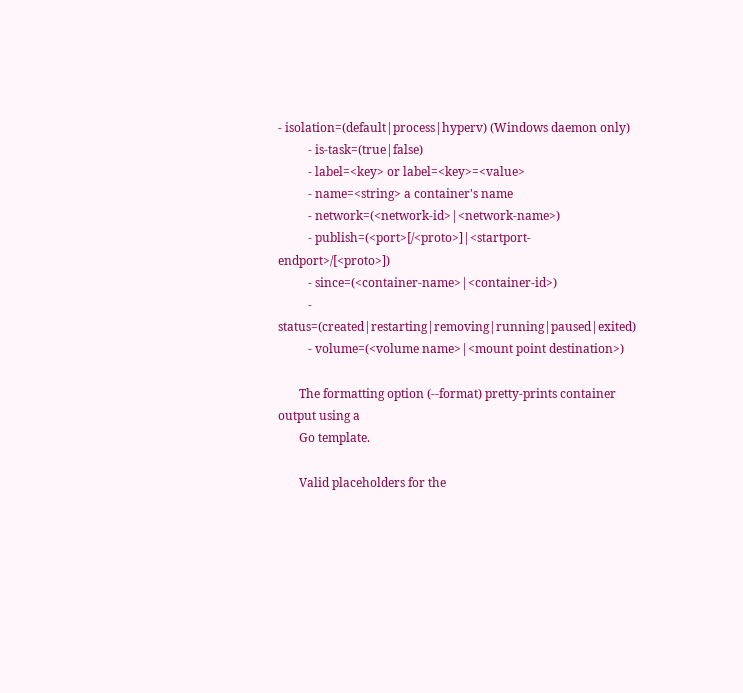- isolation=(default|process|hyperv) (Windows daemon only)
          - is-task=(true|false)
          - label=<key> or label=<key>=<value>
          - name=<string> a container's name
          - network=(<network-id>|<network-name>)
          - publish=(<port>[/<proto>]|<startport-endport>/[<proto>])
          - since=(<container-name>|<container-id>)
          - status=(created|restarting|removing|running|paused|exited)
          - volume=(<volume name>|<mount point destination>)

       The formatting option (--format) pretty-prints container output using a
       Go template.

       Valid placeholders for the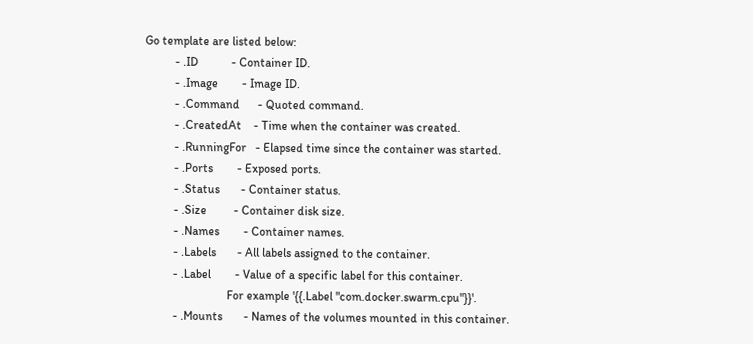Go template are listed below:
          - .ID           - Container ID.
          - .Image        - Image ID.
          - .Command      - Quoted command.
          - .CreatedAt    - Time when the container was created.
          - .RunningFor   - Elapsed time since the container was started.
          - .Ports        - Exposed ports.
          - .Status       - Container status.
          - .Size         - Container disk size.
          - .Names        - Container names.
          - .Labels       - All labels assigned to the container.
          - .Label        - Value of a specific label for this container.
                            For example '{{.Label "com.docker.swarm.cpu"}}'.
          - .Mounts       - Names of the volumes mounted in this container.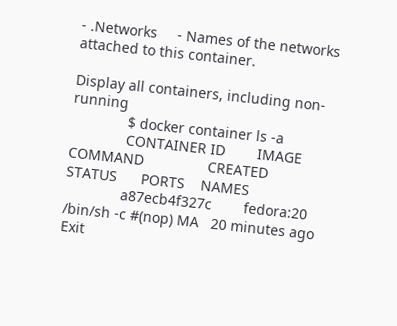- .Networks     - Names of the networks attached to this container.

Display all containers, including non-running
              $ docker container ls -a
              CONTAINER ID        IMAGE                 COMMAND                CREATED             STATUS      PORTS    NAMES
              a87ecb4f327c        fedora:20             /bin/sh -c #(nop) MA   20 minutes ago      Exit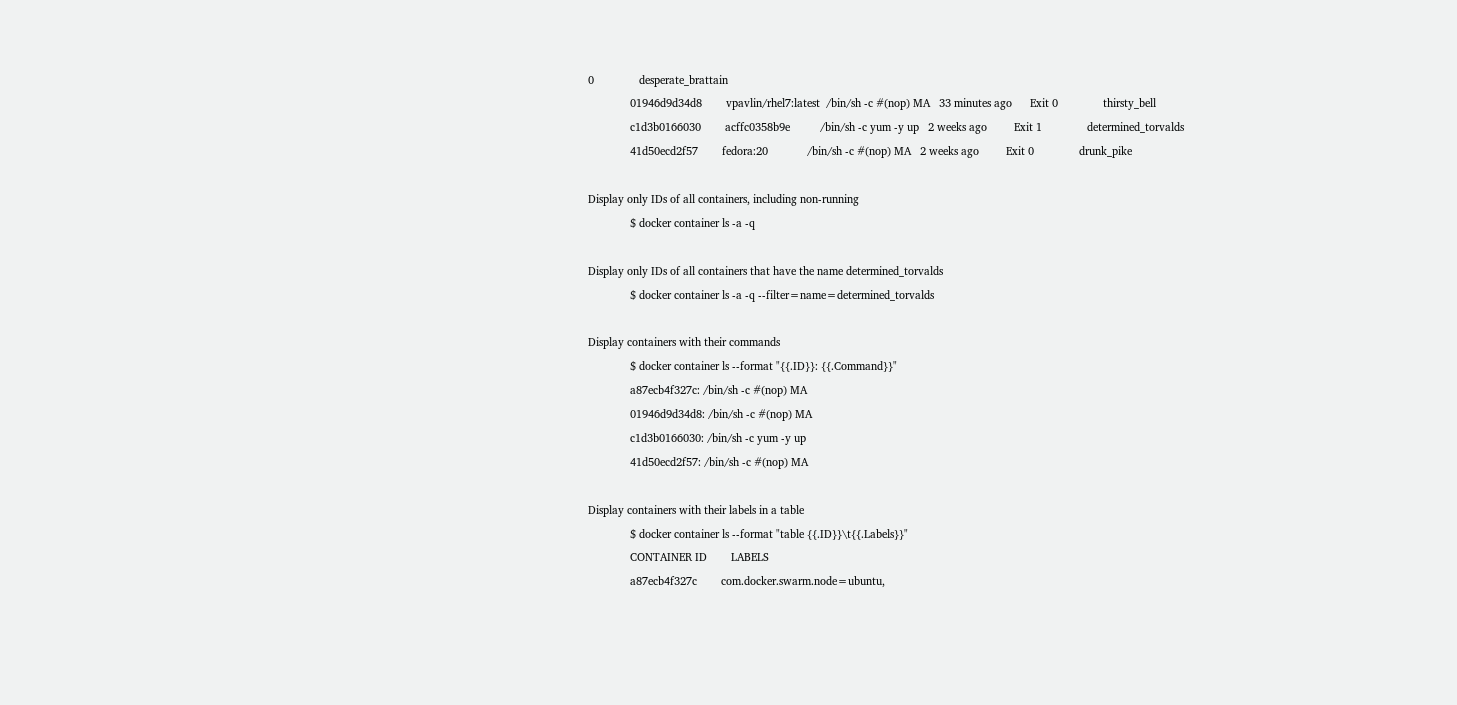0               desperate_brattain
              01946d9d34d8        vpavlin/rhel7:latest  /bin/sh -c #(nop) MA   33 minutes ago      Exit 0               thirsty_bell
              c1d3b0166030        acffc0358b9e          /bin/sh -c yum -y up   2 weeks ago         Exit 1               determined_torvalds
              41d50ecd2f57        fedora:20             /bin/sh -c #(nop) MA   2 weeks ago         Exit 0               drunk_pike

Display only IDs of all containers, including non-running
              $ docker container ls -a -q

Display only IDs of all containers that have the name determined_torvalds
              $ docker container ls -a -q --filter=name=determined_torvalds

Display containers with their commands
              $ docker container ls --format "{{.ID}}: {{.Command}}"
              a87ecb4f327c: /bin/sh -c #(nop) MA
              01946d9d34d8: /bin/sh -c #(nop) MA
              c1d3b0166030: /bin/sh -c yum -y up
              41d50ecd2f57: /bin/sh -c #(nop) MA

Display containers with their labels in a table
              $ docker container ls --format "table {{.ID}}\t{{.Labels}}"
              CONTAINER ID        LABELS
              a87ecb4f327c        com.docker.swarm.node=ubuntu,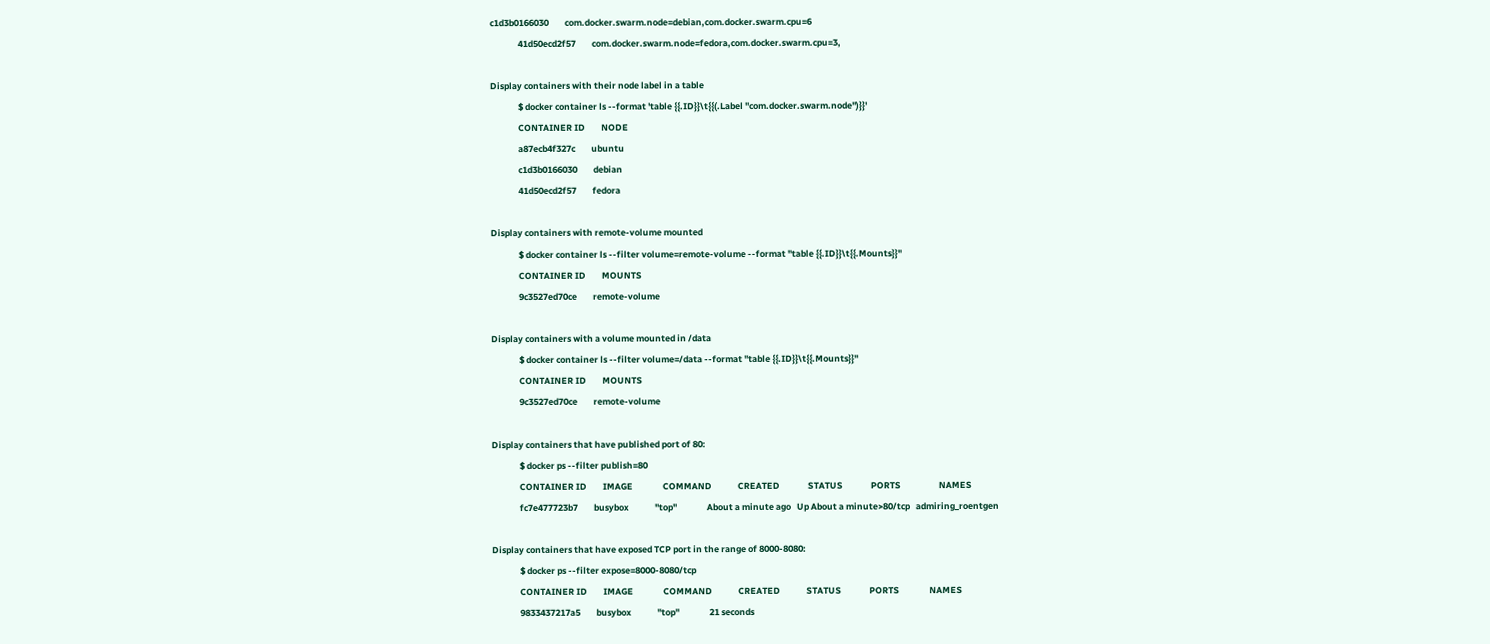c1d3b0166030        com.docker.swarm.node=debian,com.docker.swarm.cpu=6
              41d50ecd2f57        com.docker.swarm.node=fedora,com.docker.swarm.cpu=3,

Display containers with their node label in a table
              $ docker container ls --format 'table {{.ID}}\t{{(.Label "com.docker.swarm.node")}}'
              CONTAINER ID        NODE
              a87ecb4f327c        ubuntu
              c1d3b0166030        debian
              41d50ecd2f57        fedora

Display containers with remote-volume mounted
              $ docker container ls --filter volume=remote-volume --format "table {{.ID}}\t{{.Mounts}}"
              CONTAINER ID        MOUNTS
              9c3527ed70ce        remote-volume

Display containers with a volume mounted in /data
              $ docker container ls --filter volume=/data --format "table {{.ID}}\t{{.Mounts}}"
              CONTAINER ID        MOUNTS
              9c3527ed70ce        remote-volume

Display containers that have published port of 80:
              $ docker ps --filter publish=80
              CONTAINER ID        IMAGE               COMMAND             CREATED              STATUS              PORTS                   NAMES
              fc7e477723b7        busybox             "top"               About a minute ago   Up About a minute>80/tcp   admiring_roentgen

Display containers that have exposed TCP port in the range of 8000-8080:
              $ docker ps --filter expose=8000-8080/tcp
              CONTAINER ID        IMAGE               COMMAND             CREATED             STATUS              PORTS               NAMES
              9833437217a5        busybox             "top"               21 seconds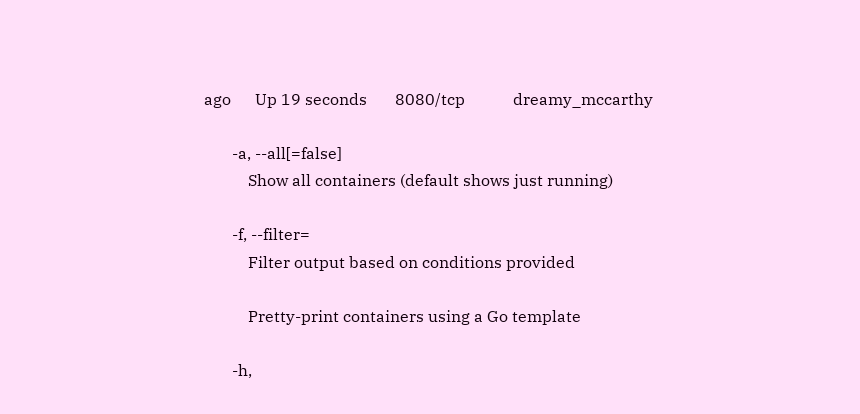ago      Up 19 seconds       8080/tcp            dreamy_mccarthy

       -a, --all[=false]
           Show all containers (default shows just running)

       -f, --filter=
           Filter output based on conditions provided

           Pretty-print containers using a Go template

       -h,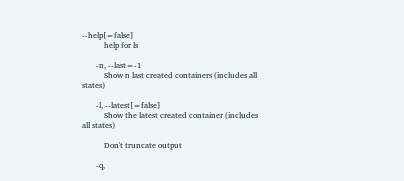--help[=false]
           help for ls

       -n, --last=-1
           Show n last created containers (includes all states)

       -l, --latest[=false]
           Show the latest created container (includes all states)

           Don't truncate output

       -q,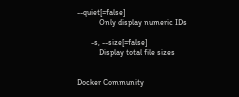--quiet[=false]
           Only display numeric IDs

       -s, --size[=false]
           Display total file sizes


Docker Community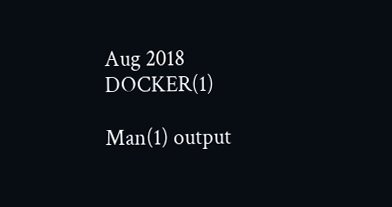Aug 2018                          DOCKER(1)

Man(1) output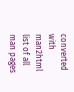converted with man2html
list of all man pages